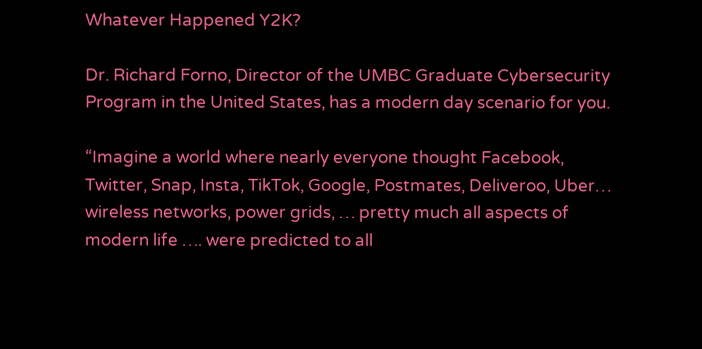Whatever Happened Y2K?

Dr. Richard Forno, Director of the UMBC Graduate Cybersecurity Program in the United States, has a modern day scenario for you.

“Imagine a world where nearly everyone thought Facebook, Twitter, Snap, Insta, TikTok, Google, Postmates, Deliveroo, Uber… wireless networks, power grids, … pretty much all aspects of modern life …. were predicted to all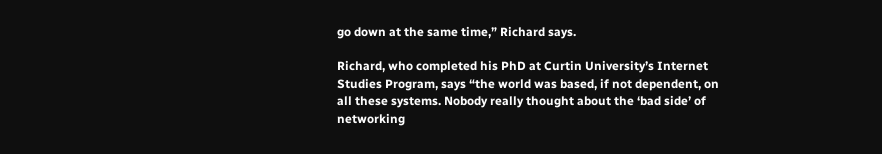go down at the same time,” Richard says.

Richard, who completed his PhD at Curtin University’s Internet Studies Program, says “the world was based, if not dependent, on all these systems. Nobody really thought about the ‘bad side’ of networking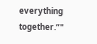everything together.”"